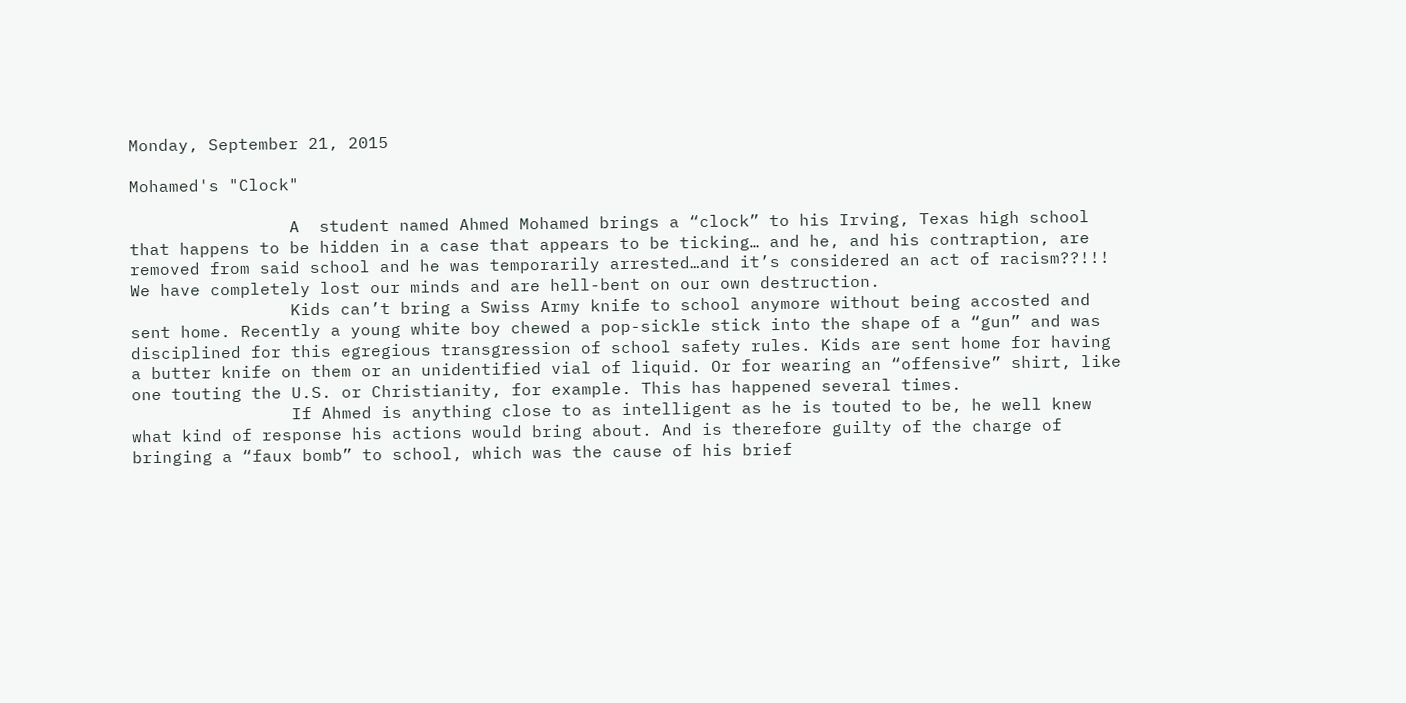Monday, September 21, 2015

Mohamed's "Clock"

                A  student named Ahmed Mohamed brings a “clock” to his Irving, Texas high school that happens to be hidden in a case that appears to be ticking… and he, and his contraption, are removed from said school and he was temporarily arrested…and it’s considered an act of racism??!!! We have completely lost our minds and are hell-bent on our own destruction.
                Kids can’t bring a Swiss Army knife to school anymore without being accosted and sent home. Recently a young white boy chewed a pop-sickle stick into the shape of a “gun” and was disciplined for this egregious transgression of school safety rules. Kids are sent home for having a butter knife on them or an unidentified vial of liquid. Or for wearing an “offensive” shirt, like one touting the U.S. or Christianity, for example. This has happened several times.
                If Ahmed is anything close to as intelligent as he is touted to be, he well knew what kind of response his actions would bring about. And is therefore guilty of the charge of bringing a “faux bomb” to school, which was the cause of his brief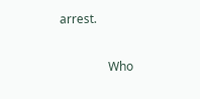arrest.

                Who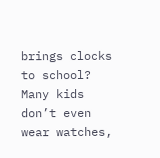brings clocks to school? Many kids don’t even wear watches,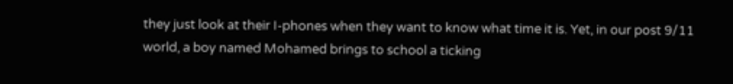they just look at their I-phones when they want to know what time it is. Yet, in our post 9/11 world, a boy named Mohamed brings to school a ticking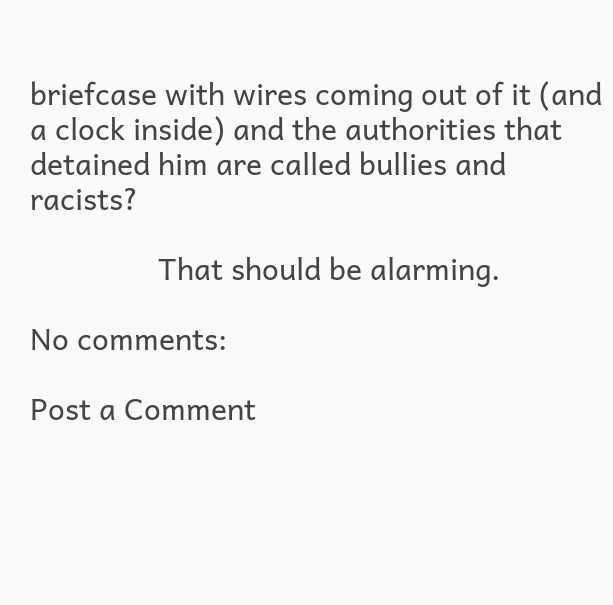briefcase with wires coming out of it (and a clock inside) and the authorities that detained him are called bullies and racists?

                That should be alarming.

No comments:

Post a Comment